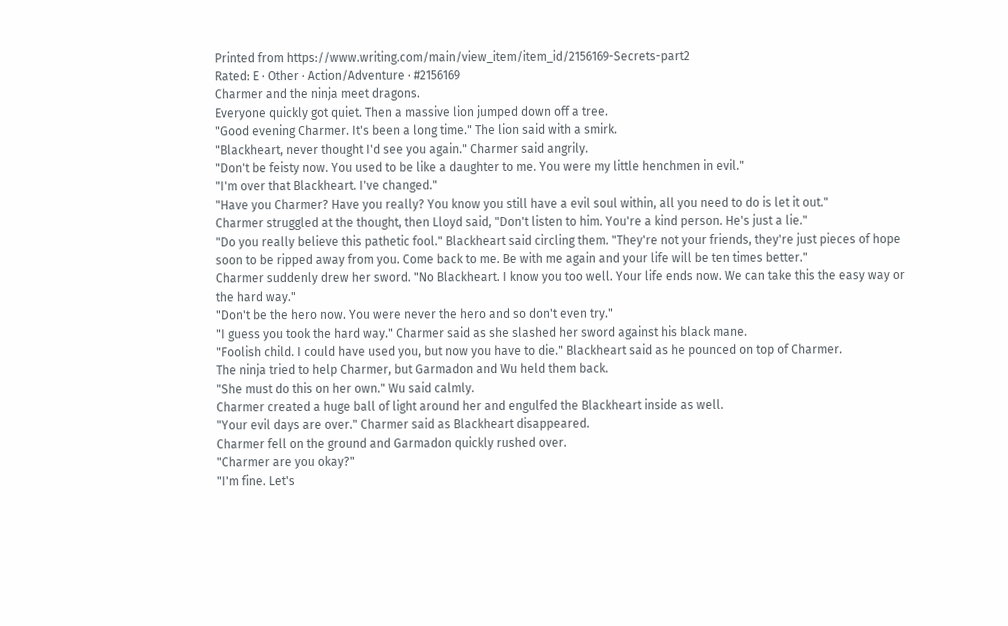Printed from https://www.writing.com/main/view_item/item_id/2156169-Secrets-part2
Rated: E · Other · Action/Adventure · #2156169
Charmer and the ninja meet dragons.
Everyone quickly got quiet. Then a massive lion jumped down off a tree.
"Good evening Charmer. It's been a long time." The lion said with a smirk.
"Blackheart, never thought I'd see you again." Charmer said angrily.
"Don't be feisty now. You used to be like a daughter to me. You were my little henchmen in evil."
"I'm over that Blackheart. I've changed."
"Have you Charmer? Have you really? You know you still have a evil soul within, all you need to do is let it out."
Charmer struggled at the thought, then Lloyd said, "Don't listen to him. You're a kind person. He's just a lie."
"Do you really believe this pathetic fool." Blackheart said circling them. "They're not your friends, they're just pieces of hope soon to be ripped away from you. Come back to me. Be with me again and your life will be ten times better."
Charmer suddenly drew her sword. "No Blackheart. I know you too well. Your life ends now. We can take this the easy way or the hard way."
"Don't be the hero now. You were never the hero and so don't even try."
"I guess you took the hard way." Charmer said as she slashed her sword against his black mane.
"Foolish child. I could have used you, but now you have to die." Blackheart said as he pounced on top of Charmer.
The ninja tried to help Charmer, but Garmadon and Wu held them back.
"She must do this on her own." Wu said calmly.
Charmer created a huge ball of light around her and engulfed the Blackheart inside as well.
"Your evil days are over." Charmer said as Blackheart disappeared.
Charmer fell on the ground and Garmadon quickly rushed over.
"Charmer are you okay?"
"I'm fine. Let's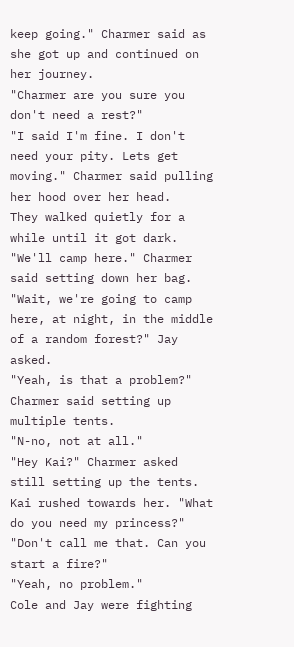keep going." Charmer said as she got up and continued on her journey.
"Charmer are you sure you don't need a rest?"
"I said I'm fine. I don't need your pity. Lets get moving." Charmer said pulling her hood over her head.
They walked quietly for a while until it got dark.
"We'll camp here." Charmer said setting down her bag.
"Wait, we're going to camp here, at night, in the middle of a random forest?" Jay asked.
"Yeah, is that a problem?" Charmer said setting up multiple tents.
"N-no, not at all."
"Hey Kai?" Charmer asked still setting up the tents.
Kai rushed towards her. "What do you need my princess?"
"Don't call me that. Can you start a fire?"
"Yeah, no problem."
Cole and Jay were fighting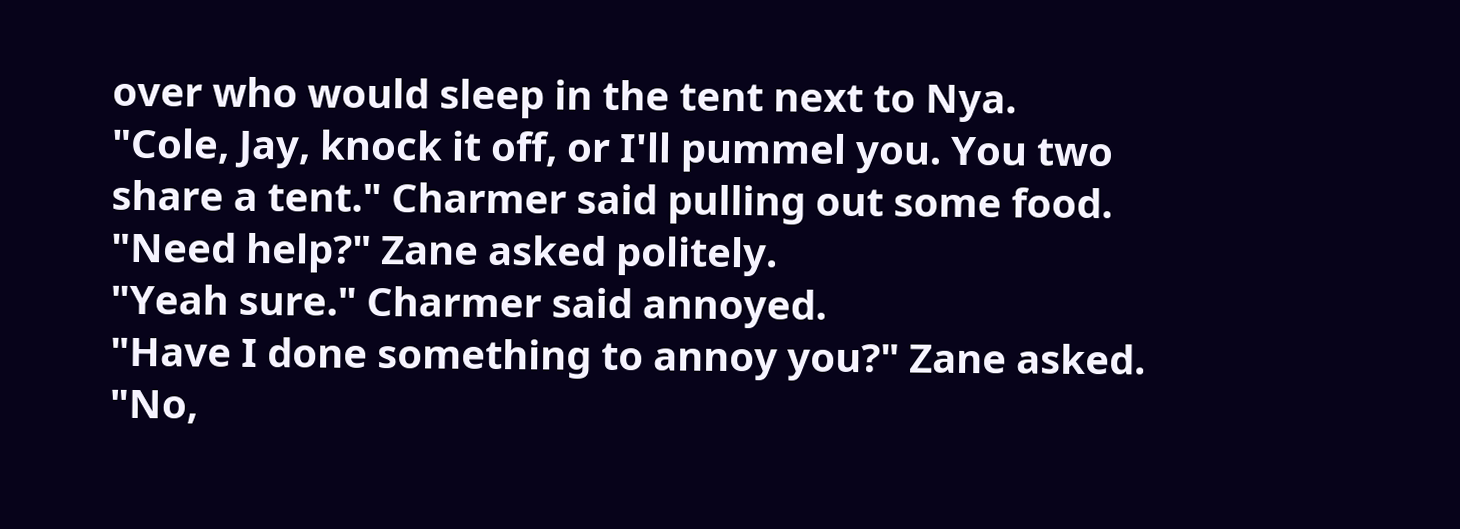over who would sleep in the tent next to Nya.
"Cole, Jay, knock it off, or I'll pummel you. You two share a tent." Charmer said pulling out some food.
"Need help?" Zane asked politely.
"Yeah sure." Charmer said annoyed.
"Have I done something to annoy you?" Zane asked.
"No,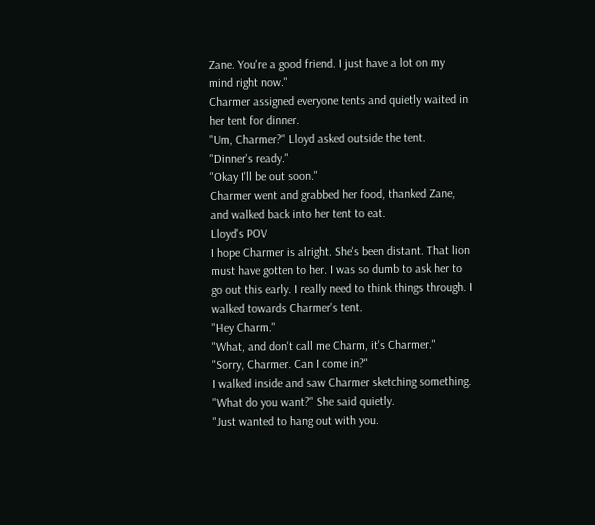Zane. You're a good friend. I just have a lot on my mind right now."
Charmer assigned everyone tents and quietly waited in her tent for dinner.
"Um, Charmer?" Lloyd asked outside the tent.
"Dinner's ready."
"Okay I'll be out soon."
Charmer went and grabbed her food, thanked Zane, and walked back into her tent to eat.
Lloyd's POV
I hope Charmer is alright. She's been distant. That lion must have gotten to her. I was so dumb to ask her to go out this early. I really need to think things through. I walked towards Charmer's tent.
"Hey Charm."
"What, and don't call me Charm, it's Charmer."
"Sorry, Charmer. Can I come in?"
I walked inside and saw Charmer sketching something.
"What do you want?" She said quietly.
"Just wanted to hang out with you.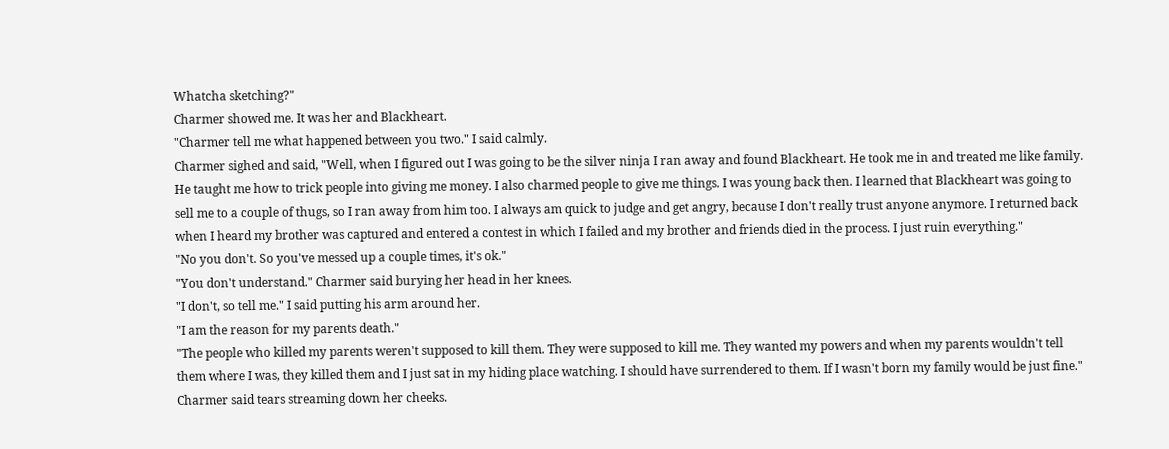Whatcha sketching?"
Charmer showed me. It was her and Blackheart.
"Charmer tell me what happened between you two." I said calmly.
Charmer sighed and said, "Well, when I figured out I was going to be the silver ninja I ran away and found Blackheart. He took me in and treated me like family. He taught me how to trick people into giving me money. I also charmed people to give me things. I was young back then. I learned that Blackheart was going to sell me to a couple of thugs, so I ran away from him too. I always am quick to judge and get angry, because I don't really trust anyone anymore. I returned back when I heard my brother was captured and entered a contest in which I failed and my brother and friends died in the process. I just ruin everything."
"No you don't. So you've messed up a couple times, it's ok."
"You don't understand." Charmer said burying her head in her knees.
"I don't, so tell me." I said putting his arm around her.
"I am the reason for my parents death."
"The people who killed my parents weren't supposed to kill them. They were supposed to kill me. They wanted my powers and when my parents wouldn't tell them where I was, they killed them and I just sat in my hiding place watching. I should have surrendered to them. If I wasn't born my family would be just fine." Charmer said tears streaming down her cheeks.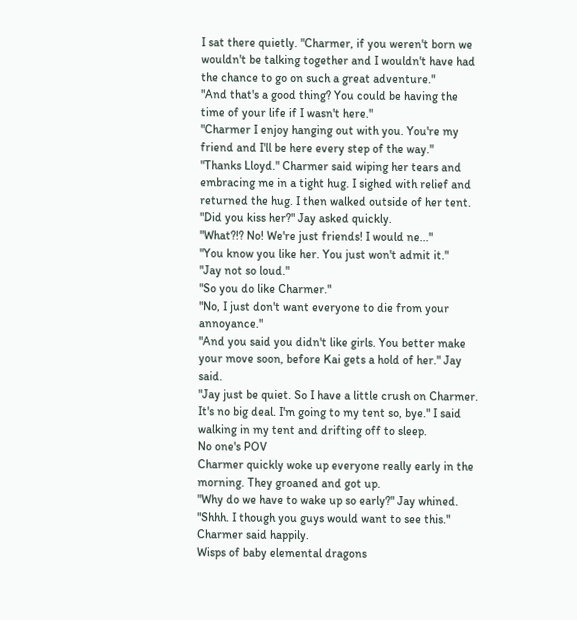I sat there quietly. "Charmer, if you weren't born we wouldn't be talking together and I wouldn't have had the chance to go on such a great adventure."
"And that's a good thing? You could be having the time of your life if I wasn't here."
"Charmer I enjoy hanging out with you. You're my friend and I'll be here every step of the way."
"Thanks Lloyd." Charmer said wiping her tears and embracing me in a tight hug. I sighed with relief and returned the hug. I then walked outside of her tent.
"Did you kiss her?" Jay asked quickly.
"What?!? No! We're just friends! I would ne..."
"You know you like her. You just won't admit it."
"Jay not so loud."
"So you do like Charmer."
"No, I just don't want everyone to die from your annoyance."
"And you said you didn't like girls. You better make your move soon, before Kai gets a hold of her." Jay said.
"Jay just be quiet. So I have a little crush on Charmer. It's no big deal. I'm going to my tent so, bye." I said walking in my tent and drifting off to sleep.
No one's POV
Charmer quickly woke up everyone really early in the morning. They groaned and got up.
"Why do we have to wake up so early?" Jay whined.
"Shhh. I though you guys would want to see this." Charmer said happily.
Wisps of baby elemental dragons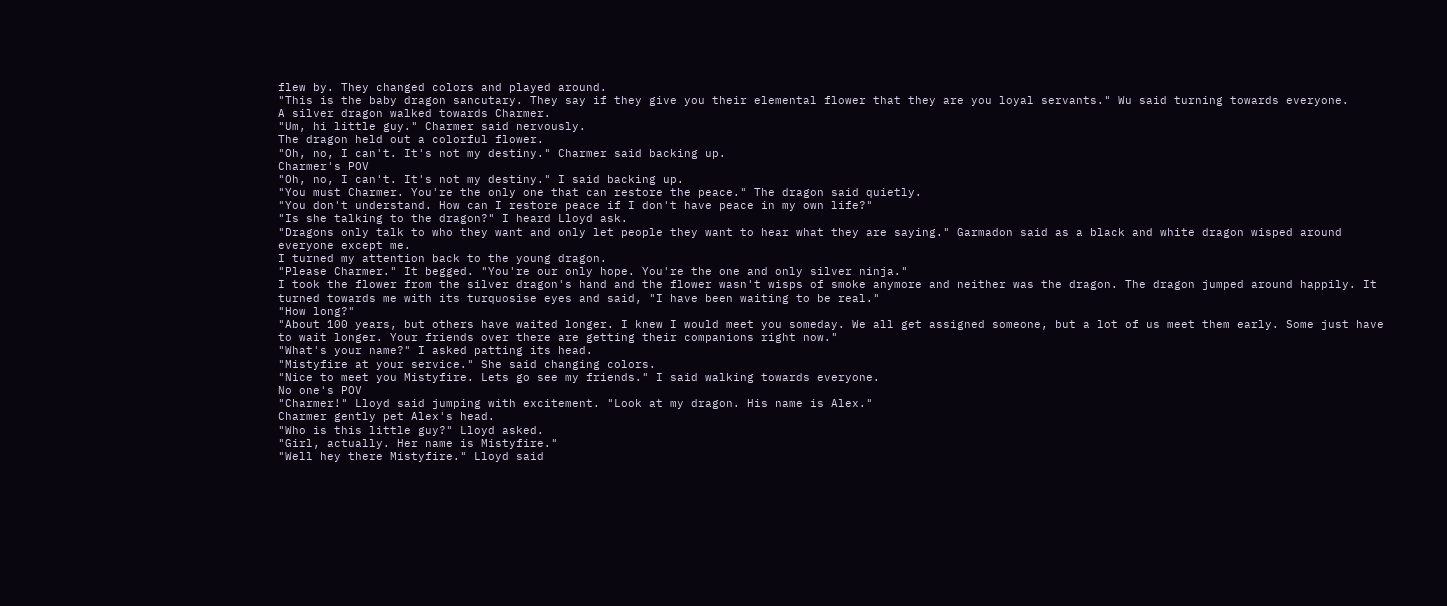flew by. They changed colors and played around.
"This is the baby dragon sancutary. They say if they give you their elemental flower that they are you loyal servants." Wu said turning towards everyone.
A silver dragon walked towards Charmer.
"Um, hi little guy." Charmer said nervously.
The dragon held out a colorful flower.
"Oh, no, I can't. It's not my destiny." Charmer said backing up.
Charmer's POV
"Oh, no, I can't. It's not my destiny." I said backing up.
"You must Charmer. You're the only one that can restore the peace." The dragon said quietly.
"You don't understand. How can I restore peace if I don't have peace in my own life?"
"Is she talking to the dragon?" I heard Lloyd ask.
"Dragons only talk to who they want and only let people they want to hear what they are saying." Garmadon said as a black and white dragon wisped around everyone except me.
I turned my attention back to the young dragon.
"Please Charmer." It begged. "You're our only hope. You're the one and only silver ninja."
I took the flower from the silver dragon's hand and the flower wasn't wisps of smoke anymore and neither was the dragon. The dragon jumped around happily. It turned towards me with its turquosise eyes and said, "I have been waiting to be real."
"How long?"
"About 100 years, but others have waited longer. I knew I would meet you someday. We all get assigned someone, but a lot of us meet them early. Some just have to wait longer. Your friends over there are getting their companions right now."
"What's your name?" I asked patting its head.
"Mistyfire at your service." She said changing colors.
"Nice to meet you Mistyfire. Lets go see my friends." I said walking towards everyone.
No one's POV
"Charmer!" Lloyd said jumping with excitement. "Look at my dragon. His name is Alex."
Charmer gently pet Alex's head.
"Who is this little guy?" Lloyd asked.
"Girl, actually. Her name is Mistyfire."
"Well hey there Mistyfire." Lloyd said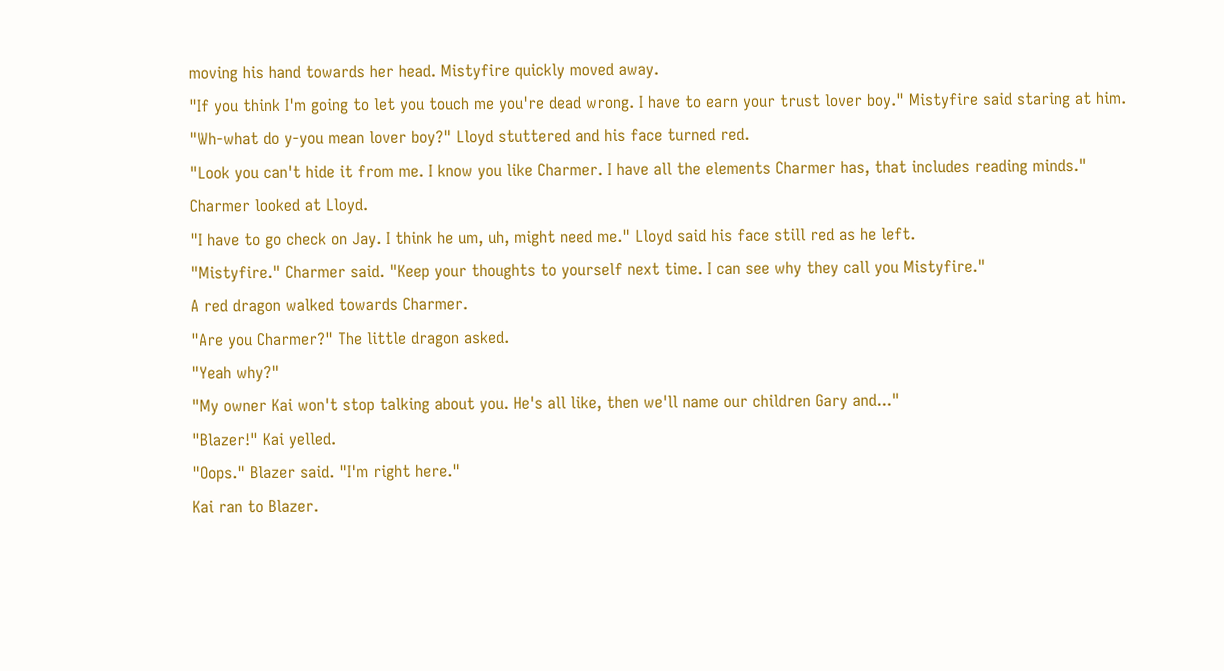moving his hand towards her head. Mistyfire quickly moved away.
"If you think I'm going to let you touch me you're dead wrong. I have to earn your trust lover boy." Mistyfire said staring at him.
"Wh-what do y-you mean lover boy?" Lloyd stuttered and his face turned red.
"Look you can't hide it from me. I know you like Charmer. I have all the elements Charmer has, that includes reading minds."
Charmer looked at Lloyd.
"I have to go check on Jay. I think he um, uh, might need me." Lloyd said his face still red as he left.
"Mistyfire." Charmer said. "Keep your thoughts to yourself next time. I can see why they call you Mistyfire."
A red dragon walked towards Charmer.
"Are you Charmer?" The little dragon asked.
"Yeah why?"
"My owner Kai won't stop talking about you. He's all like, then we'll name our children Gary and..."
"Blazer!" Kai yelled.
"Oops." Blazer said. "I'm right here."
Kai ran to Blazer.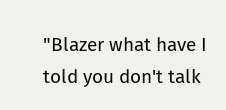"Blazer what have I told you don't talk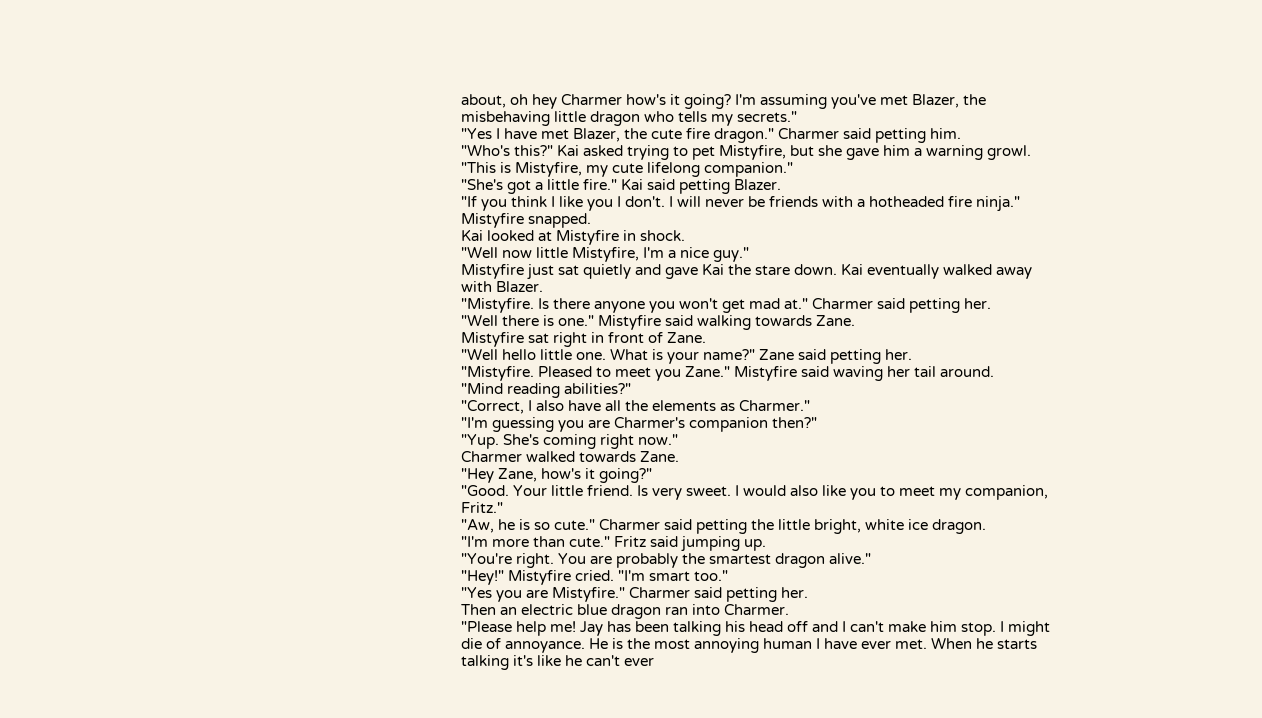about, oh hey Charmer how's it going? I'm assuming you've met Blazer, the misbehaving little dragon who tells my secrets."
"Yes I have met Blazer, the cute fire dragon." Charmer said petting him.
"Who's this?" Kai asked trying to pet Mistyfire, but she gave him a warning growl.
"This is Mistyfire, my cute lifelong companion."
"She's got a little fire." Kai said petting Blazer.
"If you think I like you I don't. I will never be friends with a hotheaded fire ninja." Mistyfire snapped.
Kai looked at Mistyfire in shock.
"Well now little Mistyfire, I'm a nice guy."
Mistyfire just sat quietly and gave Kai the stare down. Kai eventually walked away with Blazer.
"Mistyfire. Is there anyone you won't get mad at." Charmer said petting her.
"Well there is one." Mistyfire said walking towards Zane.
Mistyfire sat right in front of Zane.
"Well hello little one. What is your name?" Zane said petting her.
"Mistyfire. Pleased to meet you Zane." Mistyfire said waving her tail around.
"Mind reading abilities?"
"Correct, I also have all the elements as Charmer."
"I'm guessing you are Charmer's companion then?"
"Yup. She's coming right now."
Charmer walked towards Zane.
"Hey Zane, how's it going?"
"Good. Your little friend. Is very sweet. I would also like you to meet my companion, Fritz."
"Aw, he is so cute." Charmer said petting the little bright, white ice dragon.
"I'm more than cute." Fritz said jumping up.
"You're right. You are probably the smartest dragon alive."
"Hey!" Mistyfire cried. "I'm smart too."
"Yes you are Mistyfire." Charmer said petting her.
Then an electric blue dragon ran into Charmer.
"Please help me! Jay has been talking his head off and I can't make him stop. I might die of annoyance. He is the most annoying human I have ever met. When he starts talking it's like he can't ever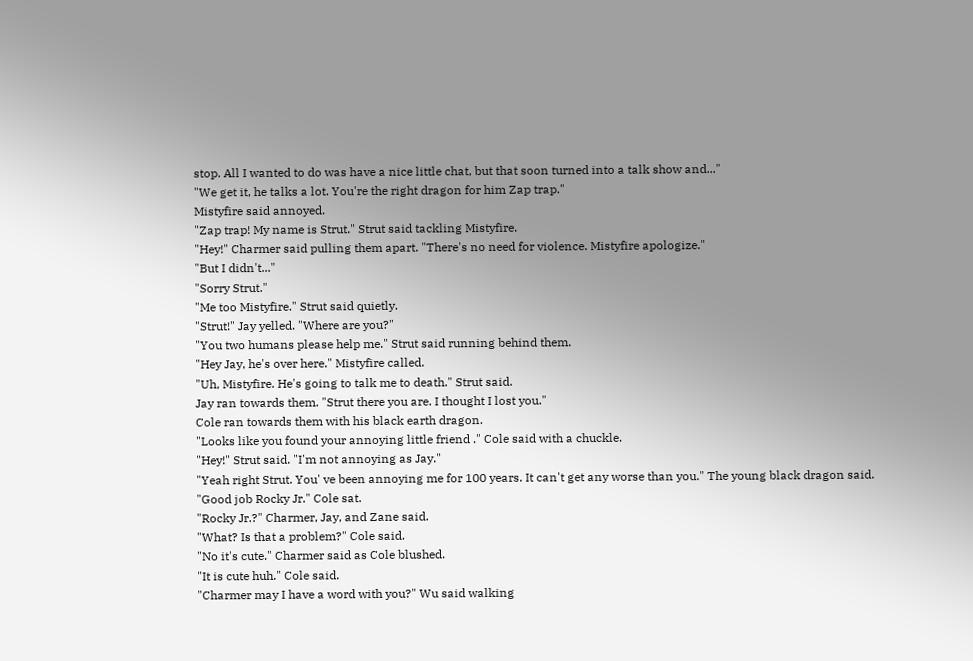stop. All I wanted to do was have a nice little chat, but that soon turned into a talk show and..."
"We get it, he talks a lot. You're the right dragon for him Zap trap."
Mistyfire said annoyed.
"Zap trap! My name is Strut." Strut said tackling Mistyfire.
"Hey!" Charmer said pulling them apart. "There's no need for violence. Mistyfire apologize."
"But I didn't..."
"Sorry Strut."
"Me too Mistyfire." Strut said quietly.
"Strut!" Jay yelled. "Where are you?"
"You two humans please help me." Strut said running behind them.
"Hey Jay, he's over here." Mistyfire called.
"Uh, Mistyfire. He's going to talk me to death." Strut said.
Jay ran towards them. "Strut there you are. I thought I lost you."
Cole ran towards them with his black earth dragon.
"Looks like you found your annoying little friend ." Cole said with a chuckle.
"Hey!" Strut said. "I'm not annoying as Jay."
"Yeah right Strut. You' ve been annoying me for 100 years. It can't get any worse than you." The young black dragon said.
"Good job Rocky Jr." Cole sat.
"Rocky Jr.?" Charmer, Jay, and Zane said.
"What? Is that a problem?" Cole said.
"No it's cute." Charmer said as Cole blushed.
"It is cute huh." Cole said.
"Charmer may I have a word with you?" Wu said walking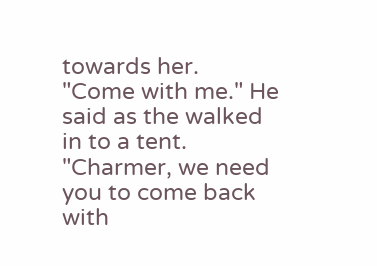towards her.
"Come with me." He said as the walked in to a tent.
"Charmer, we need you to come back with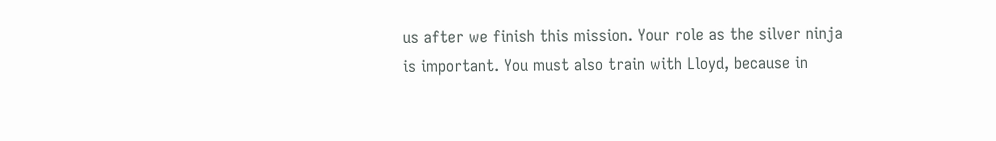us after we finish this mission. Your role as the silver ninja is important. You must also train with Lloyd, because in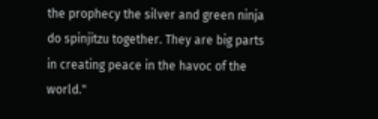the prophecy the silver and green ninja do spinjitzu together. They are big parts in creating peace in the havoc of the world."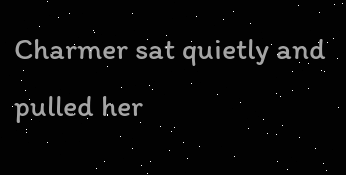Charmer sat quietly and pulled her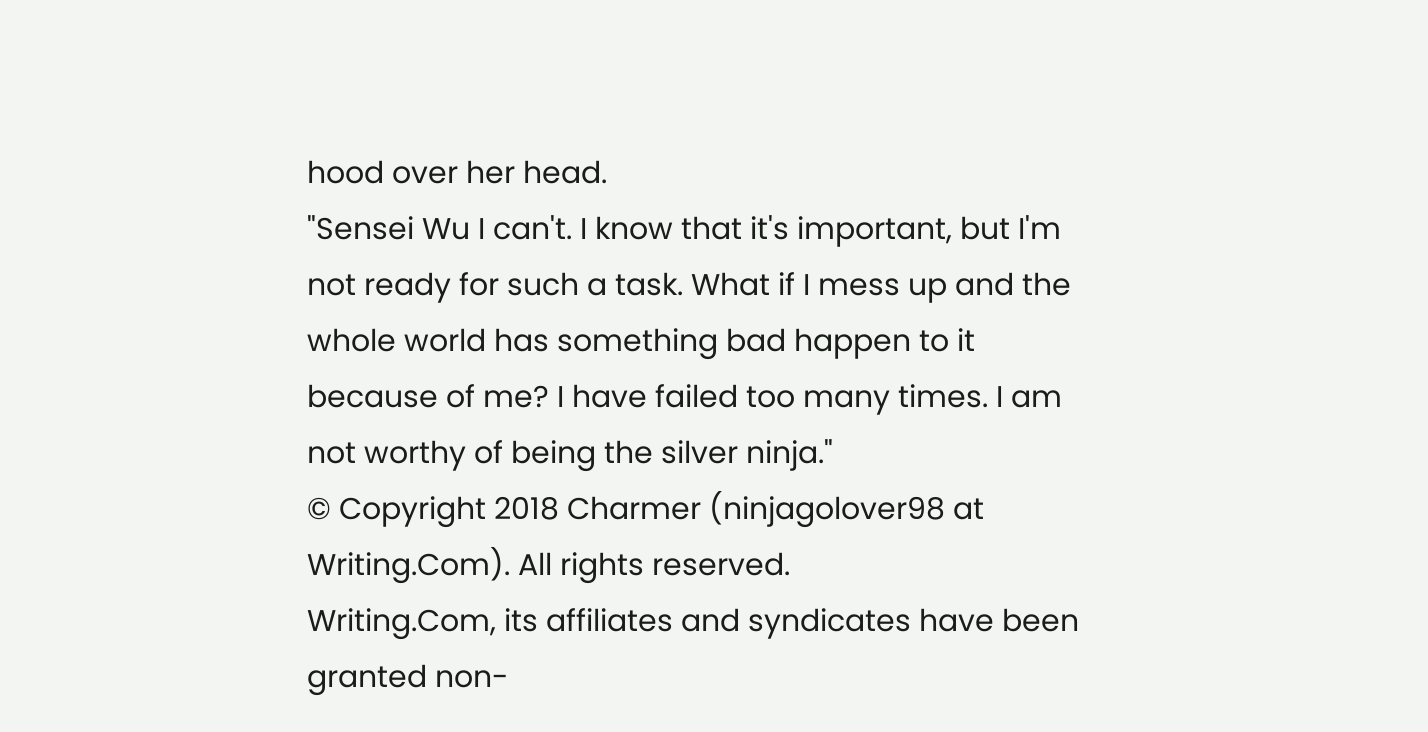hood over her head.
"Sensei Wu I can't. I know that it's important, but I'm not ready for such a task. What if I mess up and the whole world has something bad happen to it because of me? I have failed too many times. I am not worthy of being the silver ninja."
© Copyright 2018 Charmer (ninjagolover98 at Writing.Com). All rights reserved.
Writing.Com, its affiliates and syndicates have been granted non-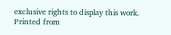exclusive rights to display this work.
Printed from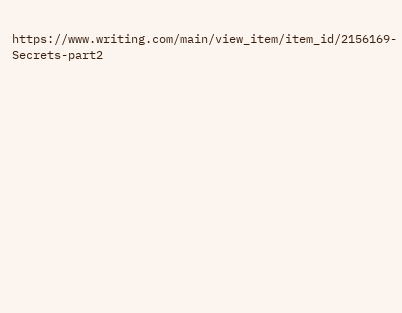https://www.writing.com/main/view_item/item_id/2156169-Secrets-part2